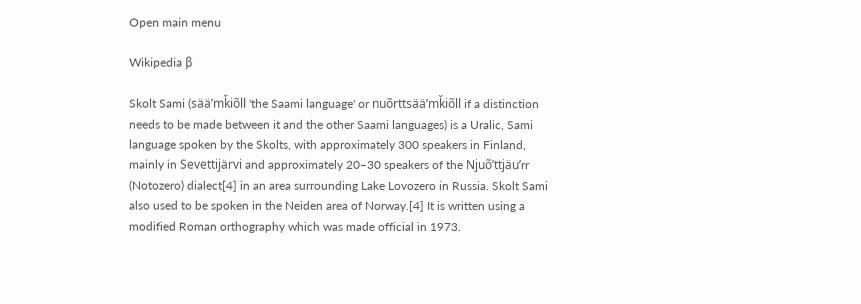Open main menu

Wikipedia β

Skolt Sami (sääʹmǩiõll 'the Saami language' or nuõrttsääʹmǩiõll if a distinction needs to be made between it and the other Saami languages) is a Uralic, Sami language spoken by the Skolts, with approximately 300 speakers in Finland, mainly in Sevettijärvi and approximately 20–30 speakers of the Njuõʹttjäuʹrr (Notozero) dialect[4] in an area surrounding Lake Lovozero in Russia. Skolt Sami also used to be spoken in the Neiden area of Norway.[4] It is written using a modified Roman orthography which was made official in 1973.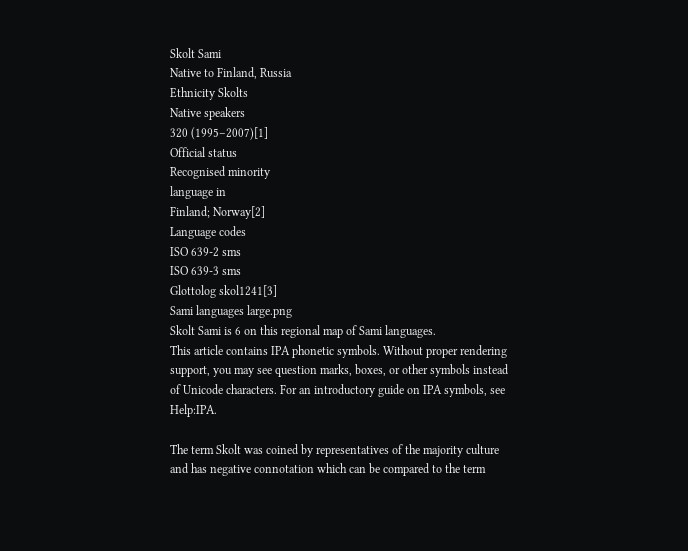Skolt Sami
Native to Finland, Russia
Ethnicity Skolts
Native speakers
320 (1995–2007)[1]
Official status
Recognised minority
language in
Finland; Norway[2]
Language codes
ISO 639-2 sms
ISO 639-3 sms
Glottolog skol1241[3]
Sami languages large.png
Skolt Sami is 6 on this regional map of Sami languages.
This article contains IPA phonetic symbols. Without proper rendering support, you may see question marks, boxes, or other symbols instead of Unicode characters. For an introductory guide on IPA symbols, see Help:IPA.

The term Skolt was coined by representatives of the majority culture and has negative connotation which can be compared to the term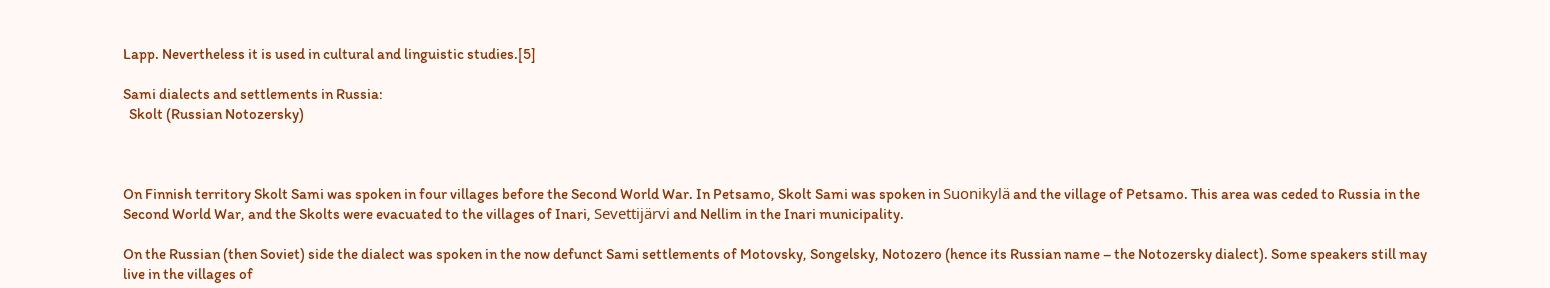Lapp. Nevertheless it is used in cultural and linguistic studies.[5]

Sami dialects and settlements in Russia:
  Skolt (Russian Notozersky)



On Finnish territory Skolt Sami was spoken in four villages before the Second World War. In Petsamo, Skolt Sami was spoken in Suonikylä and the village of Petsamo. This area was ceded to Russia in the Second World War, and the Skolts were evacuated to the villages of Inari, Sevettijärvi and Nellim in the Inari municipality.

On the Russian (then Soviet) side the dialect was spoken in the now defunct Sami settlements of Motovsky, Songelsky, Notozero (hence its Russian name – the Notozersky dialect). Some speakers still may live in the villages of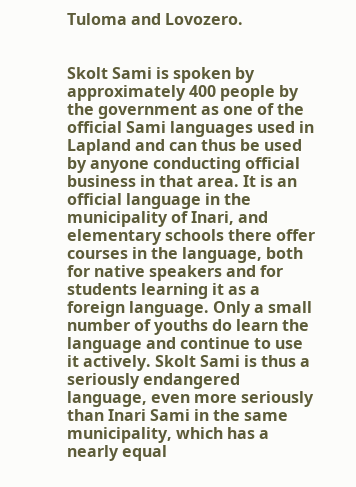Tuloma and Lovozero.


Skolt Sami is spoken by approximately 400 people by the government as one of the official Sami languages used in Lapland and can thus be used by anyone conducting official business in that area. It is an official language in the municipality of Inari, and elementary schools there offer courses in the language, both for native speakers and for students learning it as a foreign language. Only a small number of youths do learn the language and continue to use it actively. Skolt Sami is thus a seriously endangered language, even more seriously than Inari Sami in the same municipality, which has a nearly equal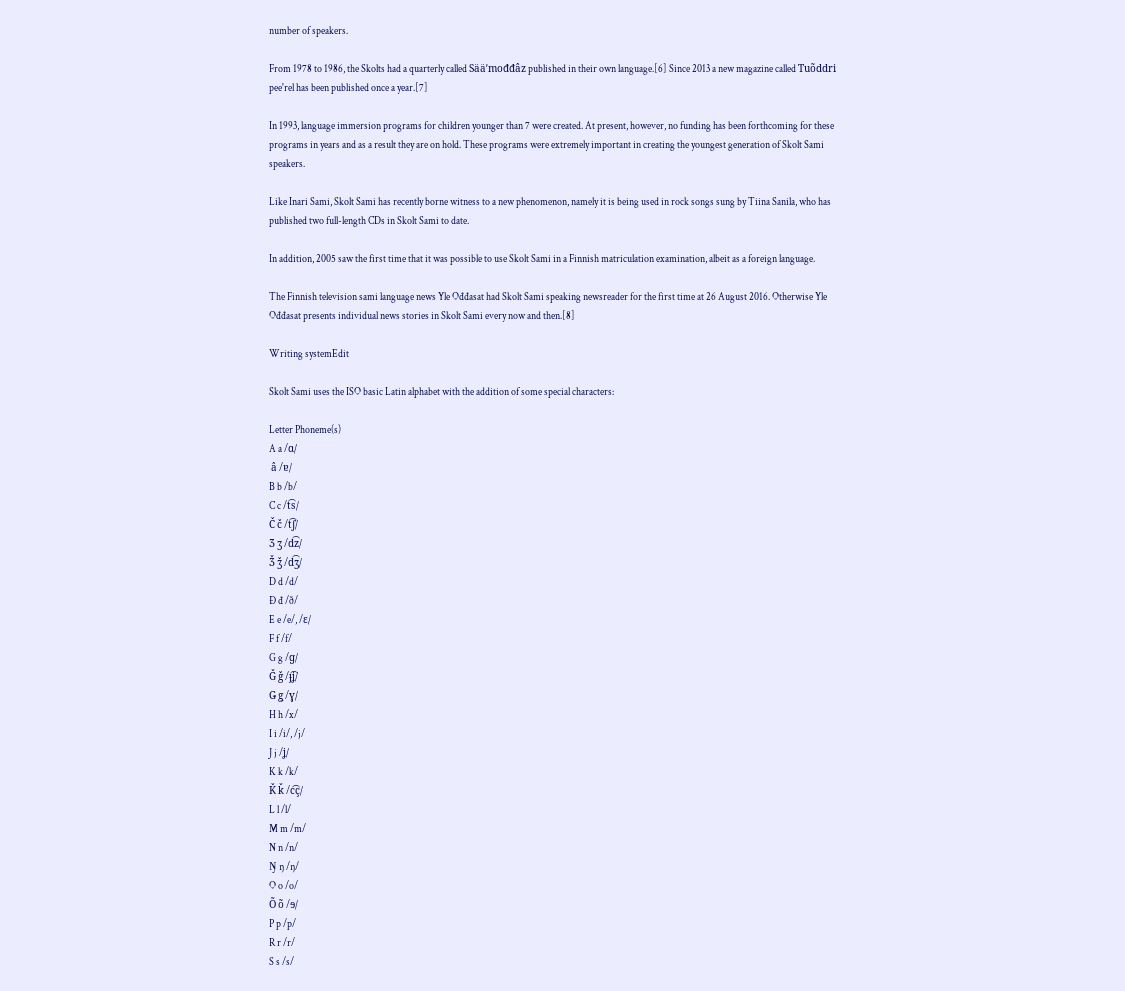number of speakers.

From 1978 to 1986, the Skolts had a quarterly called Sääʹmođđâz published in their own language.[6] Since 2013 a new magazine called Tuõddri pee'rel has been published once a year.[7]

In 1993, language immersion programs for children younger than 7 were created. At present, however, no funding has been forthcoming for these programs in years and as a result they are on hold. These programs were extremely important in creating the youngest generation of Skolt Sami speakers.

Like Inari Sami, Skolt Sami has recently borne witness to a new phenomenon, namely it is being used in rock songs sung by Tiina Sanila, who has published two full-length CDs in Skolt Sami to date.

In addition, 2005 saw the first time that it was possible to use Skolt Sami in a Finnish matriculation examination, albeit as a foreign language.

The Finnish television sami language news Yle Ođđasat had Skolt Sami speaking newsreader for the first time at 26 August 2016. Otherwise Yle Ođđasat presents individual news stories in Skolt Sami every now and then.[8]

Writing systemEdit

Skolt Sami uses the ISO basic Latin alphabet with the addition of some special characters:

Letter Phoneme(s)
A a /ɑ/
 â /ɐ/
B b /b/
C c /t͡s/
Č č /t͡ʃ/
Ʒ ʒ /d͡z/
Ǯ ǯ /d͡ʒ/
D d /d/
Đ đ /ð/
E e /e/, /ɛ/
F f /f/
G g /ɡ/
Ǧ ǧ /ɟ͡ʝ/
Ǥ ǥ /ɣ/
H h /x/
I i /i/, /j/
J j /ʝ/
K k /k/
Ǩ ǩ /c͡ç/
L l /l/
M m /m/
N n /n/
Ŋ ŋ /ŋ/
O o /o/
Õ õ /ɘ/
P p /p/
R r /r/
S s /s/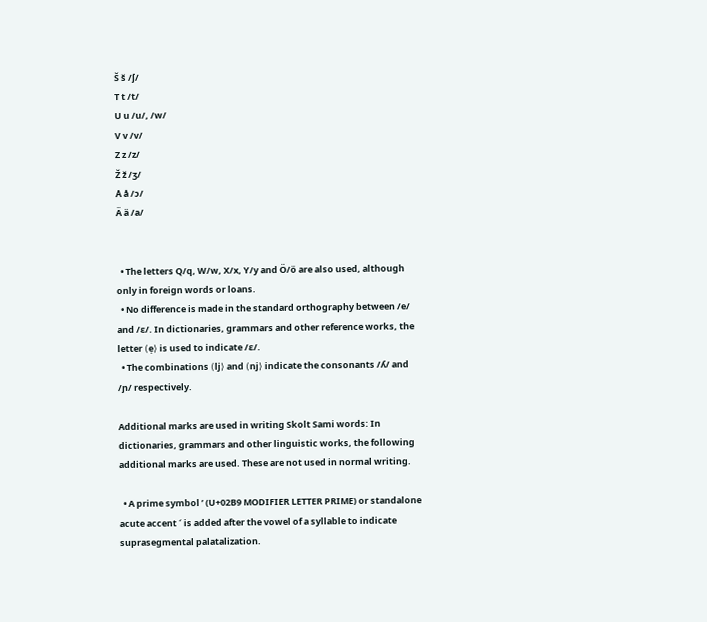Š š /ʃ/
T t /t/
U u /u/, /w/
V v /v/
Z z /z/
Ž ž /ʒ/
Å å /ɔ/
Ä ä /a/


  • The letters Q/q, W/w, X/x, Y/y and Ö/ö are also used, although only in foreign words or loans.
  • No difference is made in the standard orthography between /e/ and /ɛ/. In dictionaries, grammars and other reference works, the letter ⟨ẹ⟩ is used to indicate /ɛ/.
  • The combinations ⟨lj⟩ and ⟨nj⟩ indicate the consonants /ʎ/ and /ɲ/ respectively.

Additional marks are used in writing Skolt Sami words: In dictionaries, grammars and other linguistic works, the following additional marks are used. These are not used in normal writing.

  • A prime symbol ʹ (U+02B9 MODIFIER LETTER PRIME) or standalone acute accent ´ is added after the vowel of a syllable to indicate suprasegmental palatalization.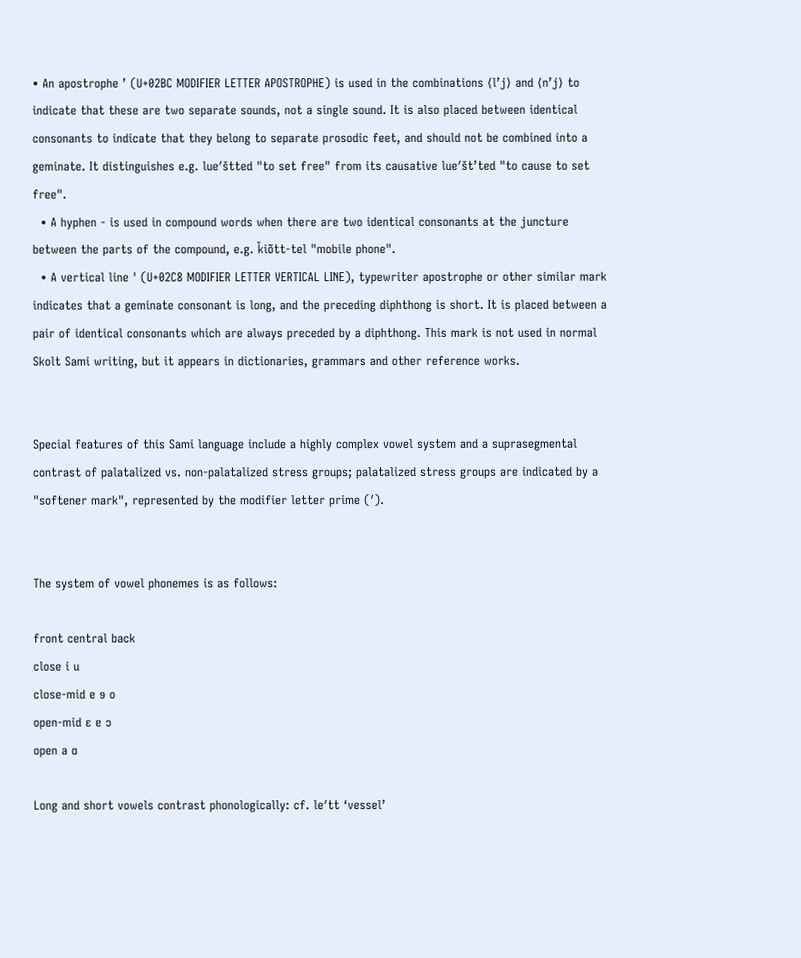• An apostrophe ʼ (U+02BC MODIFIER LETTER APOSTROPHE) is used in the combinations ⟨lʼj⟩ and ⟨nʼj⟩ to indicate that these are two separate sounds, not a single sound. It is also placed between identical consonants to indicate that they belong to separate prosodic feet, and should not be combined into a geminate. It distinguishes e.g. lueʹštted "to set free" from its causative lueʹštʼted "to cause to set free".
  • A hyphen - is used in compound words when there are two identical consonants at the juncture between the parts of the compound, e.g. ǩiõtt-tel "mobile phone".
  • A vertical line ˈ (U+02C8 MODIFIER LETTER VERTICAL LINE), typewriter apostrophe or other similar mark indicates that a geminate consonant is long, and the preceding diphthong is short. It is placed between a pair of identical consonants which are always preceded by a diphthong. This mark is not used in normal Skolt Sami writing, but it appears in dictionaries, grammars and other reference works.


Special features of this Sami language include a highly complex vowel system and a suprasegmental contrast of palatalized vs. non-palatalized stress groups; palatalized stress groups are indicated by a "softener mark", represented by the modifier letter prime (ʹ).


The system of vowel phonemes is as follows:

front central back
close i u
close-mid e ɘ o
open-mid ɛ ɐ ɔ
open a ɑ

Long and short vowels contrast phonologically: cf. leʹtt ‘vessel’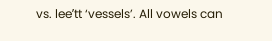vs. leeʹtt ‘vessels’. All vowels can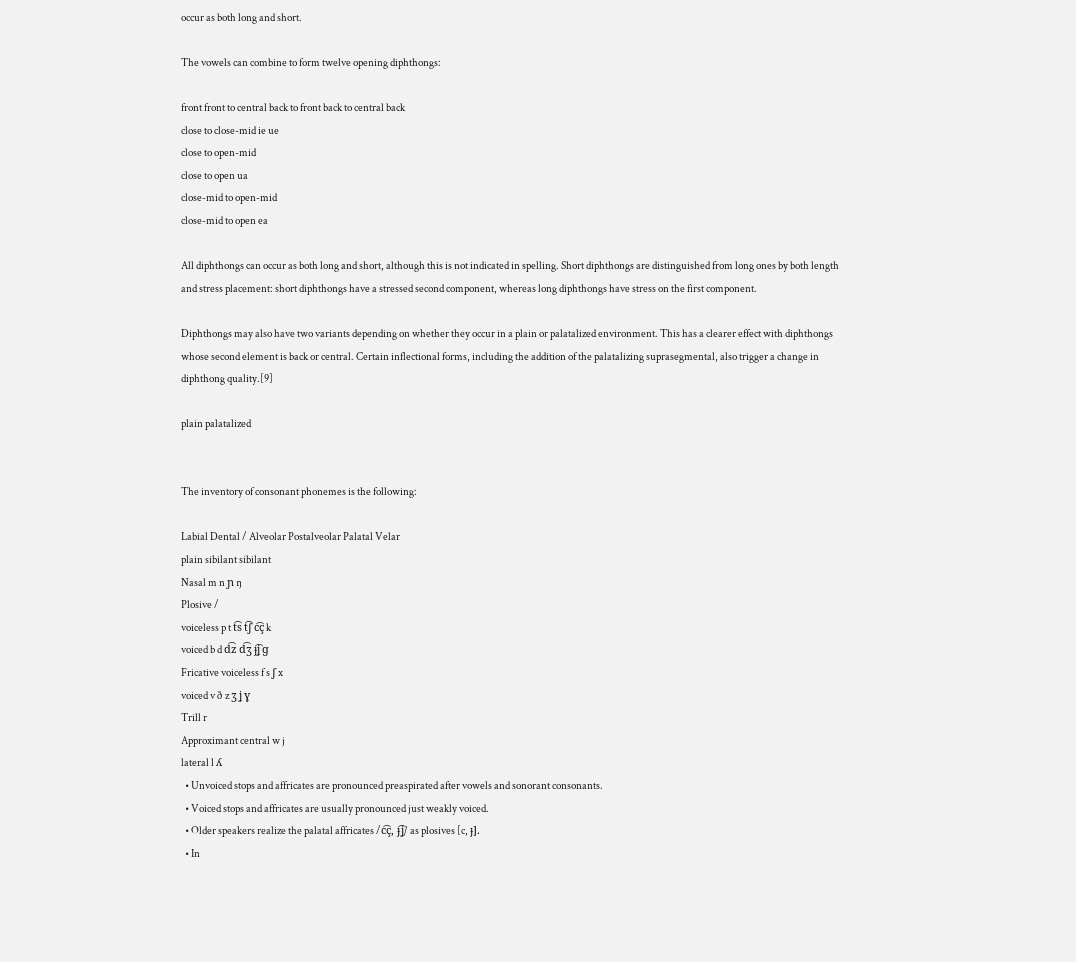occur as both long and short.

The vowels can combine to form twelve opening diphthongs:

front front to central back to front back to central back
close to close-mid ie ue
close to open-mid
close to open ua
close-mid to open-mid
close-mid to open ea

All diphthongs can occur as both long and short, although this is not indicated in spelling. Short diphthongs are distinguished from long ones by both length and stress placement: short diphthongs have a stressed second component, whereas long diphthongs have stress on the first component.

Diphthongs may also have two variants depending on whether they occur in a plain or palatalized environment. This has a clearer effect with diphthongs whose second element is back or central. Certain inflectional forms, including the addition of the palatalizing suprasegmental, also trigger a change in diphthong quality.[9]

plain palatalized


The inventory of consonant phonemes is the following:

Labial Dental / Alveolar Postalveolar Palatal Velar
plain sibilant sibilant
Nasal m n ɲ ŋ
Plosive /
voiceless p t t͡s t͡ʃ c͡ç k
voiced b d d͡z d͡ʒ ɟ͡ʝ ɡ
Fricative voiceless f s ʃ x
voiced v ð z ʒ ʝ ɣ
Trill r
Approximant central w j
lateral l ʎ
  • Unvoiced stops and affricates are pronounced preaspirated after vowels and sonorant consonants.
  • Voiced stops and affricates are usually pronounced just weakly voiced.
  • Older speakers realize the palatal affricates /c͡ç, ɟ͡ʝ/ as plosives [c, ɟ].
  • In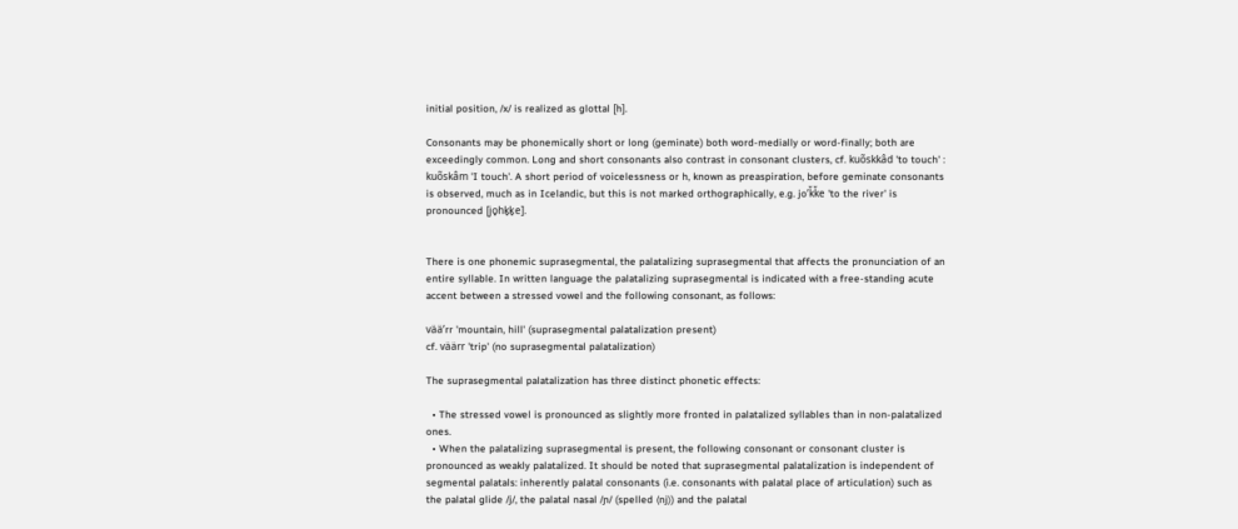initial position, /x/ is realized as glottal [h].

Consonants may be phonemically short or long (geminate) both word-medially or word-finally; both are exceedingly common. Long and short consonants also contrast in consonant clusters, cf. kuõskkâd 'to touch' : kuõskâm 'I touch'. A short period of voicelessness or h, known as preaspiration, before geminate consonants is observed, much as in Icelandic, but this is not marked orthographically, e.g. joʹǩǩe 'to the river' is pronounced [jo̟hk̟k̟e].


There is one phonemic suprasegmental, the palatalizing suprasegmental that affects the pronunciation of an entire syllable. In written language the palatalizing suprasegmental is indicated with a free-standing acute accent between a stressed vowel and the following consonant, as follows:

vääʹrr 'mountain, hill' (suprasegmental palatalization present)
cf. väärr 'trip' (no suprasegmental palatalization)

The suprasegmental palatalization has three distinct phonetic effects:

  • The stressed vowel is pronounced as slightly more fronted in palatalized syllables than in non-palatalized ones.
  • When the palatalizing suprasegmental is present, the following consonant or consonant cluster is pronounced as weakly palatalized. It should be noted that suprasegmental palatalization is independent of segmental palatals: inherently palatal consonants (i.e. consonants with palatal place of articulation) such as the palatal glide /j/, the palatal nasal /ɲ/ (spelled ⟨nj⟩) and the palatal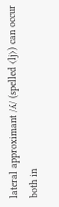lateral approximant /ʎ/ (spelled ⟨lj⟩) can occur both in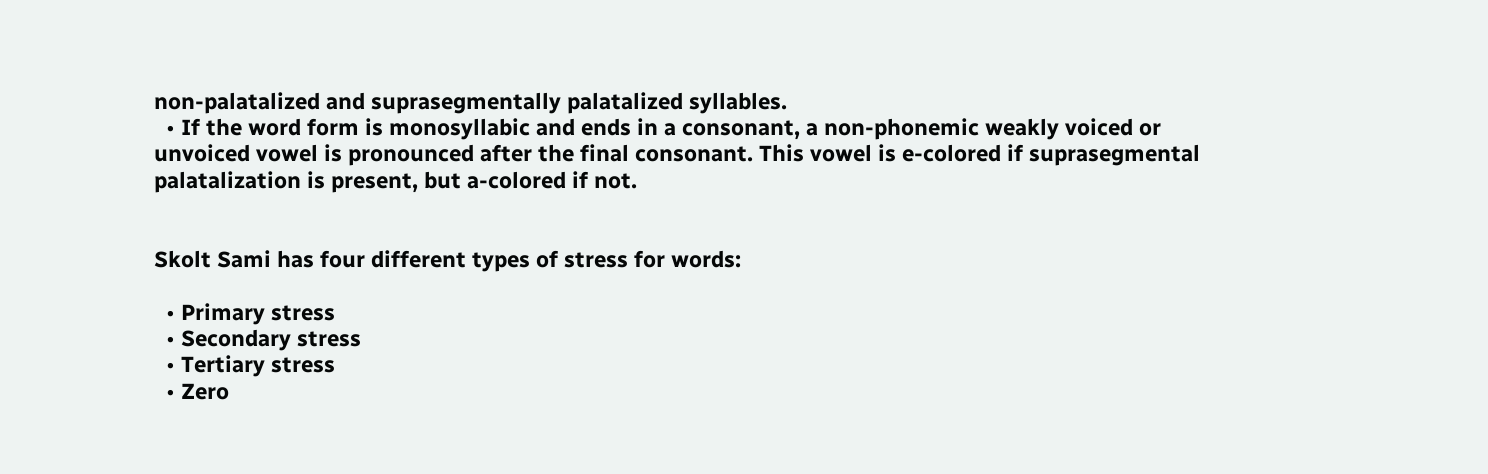non-palatalized and suprasegmentally palatalized syllables.
  • If the word form is monosyllabic and ends in a consonant, a non-phonemic weakly voiced or unvoiced vowel is pronounced after the final consonant. This vowel is e-colored if suprasegmental palatalization is present, but a-colored if not.


Skolt Sami has four different types of stress for words:

  • Primary stress
  • Secondary stress
  • Tertiary stress
  • Zero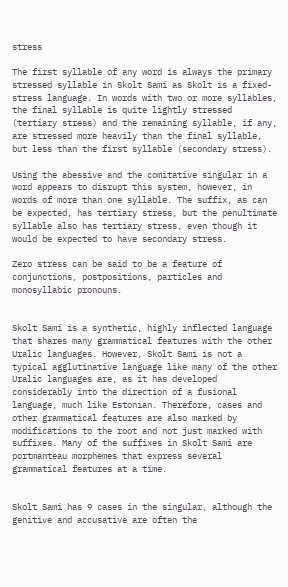stress

The first syllable of any word is always the primary stressed syllable in Skolt Sami as Skolt is a fixed-stress language. In words with two or more syllables, the final syllable is quite lightly stressed (tertiary stress) and the remaining syllable, if any, are stressed more heavily than the final syllable, but less than the first syllable (secondary stress).

Using the abessive and the comitative singular in a word appears to disrupt this system, however, in words of more than one syllable. The suffix, as can be expected, has tertiary stress, but the penultimate syllable also has tertiary stress, even though it would be expected to have secondary stress.

Zero stress can be said to be a feature of conjunctions, postpositions, particles and monosyllabic pronouns.


Skolt Sami is a synthetic, highly inflected language that shares many grammatical features with the other Uralic languages. However, Skolt Sami is not a typical agglutinative language like many of the other Uralic languages are, as it has developed considerably into the direction of a fusional language, much like Estonian. Therefore, cases and other grammatical features are also marked by modifications to the root and not just marked with suffixes. Many of the suffixes in Skolt Sami are portmanteau morphemes that express several grammatical features at a time.


Skolt Sami has 9 cases in the singular, although the genitive and accusative are often the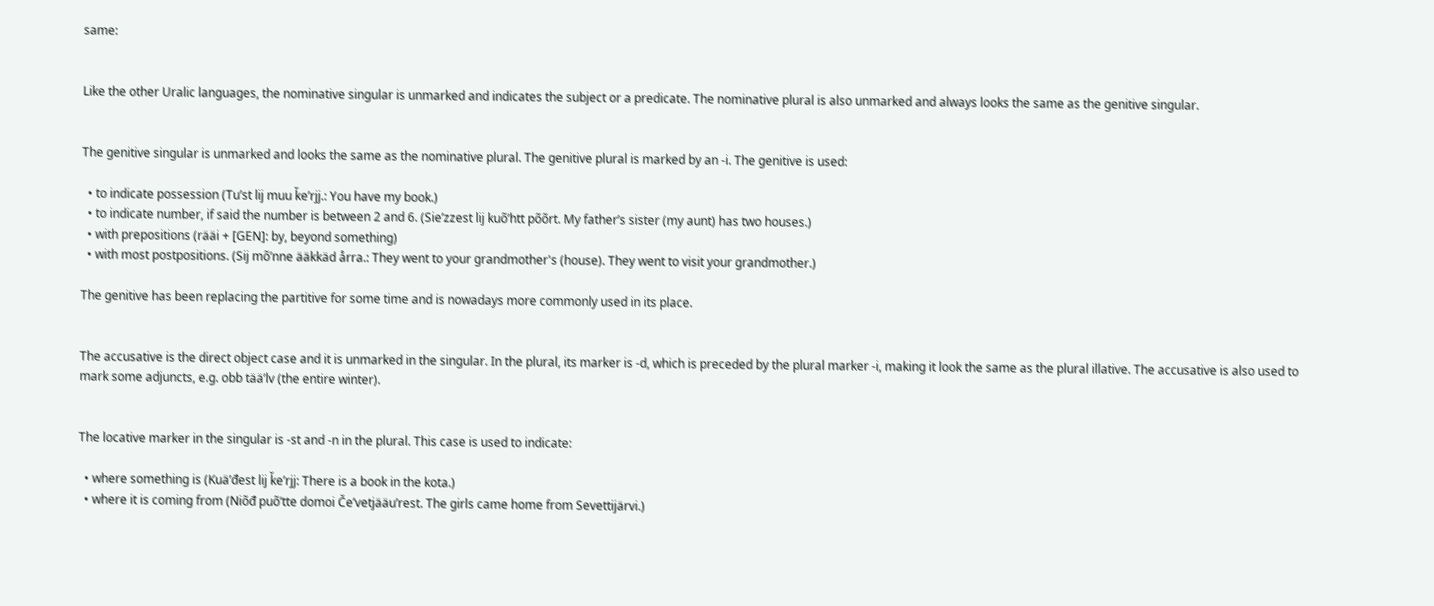same:


Like the other Uralic languages, the nominative singular is unmarked and indicates the subject or a predicate. The nominative plural is also unmarked and always looks the same as the genitive singular.


The genitive singular is unmarked and looks the same as the nominative plural. The genitive plural is marked by an -i. The genitive is used:

  • to indicate possession (Tuʹst lij muu ǩeʹrjj.: You have my book.)
  • to indicate number, if said the number is between 2 and 6. (Sieʹzzest lij kuõʹhtt põõrt. My father’s sister (my aunt) has two houses.)
  • with prepositions (rääi + [GEN]: by, beyond something)
  • with most postpositions. (Sij mõʹnne ääkkäd årra.: They went to your grandmother's (house). They went to visit your grandmother.)

The genitive has been replacing the partitive for some time and is nowadays more commonly used in its place.


The accusative is the direct object case and it is unmarked in the singular. In the plural, its marker is -d, which is preceded by the plural marker -i, making it look the same as the plural illative. The accusative is also used to mark some adjuncts, e.g. obb tääʹlv (the entire winter).


The locative marker in the singular is -st and -n in the plural. This case is used to indicate:

  • where something is (Kuäʹđest lij ǩeʹrjj: There is a book in the kota.)
  • where it is coming from (Niõđ puõʹtte domoi Čeʹvetjääuʹrest. The girls came home from Sevettijärvi.)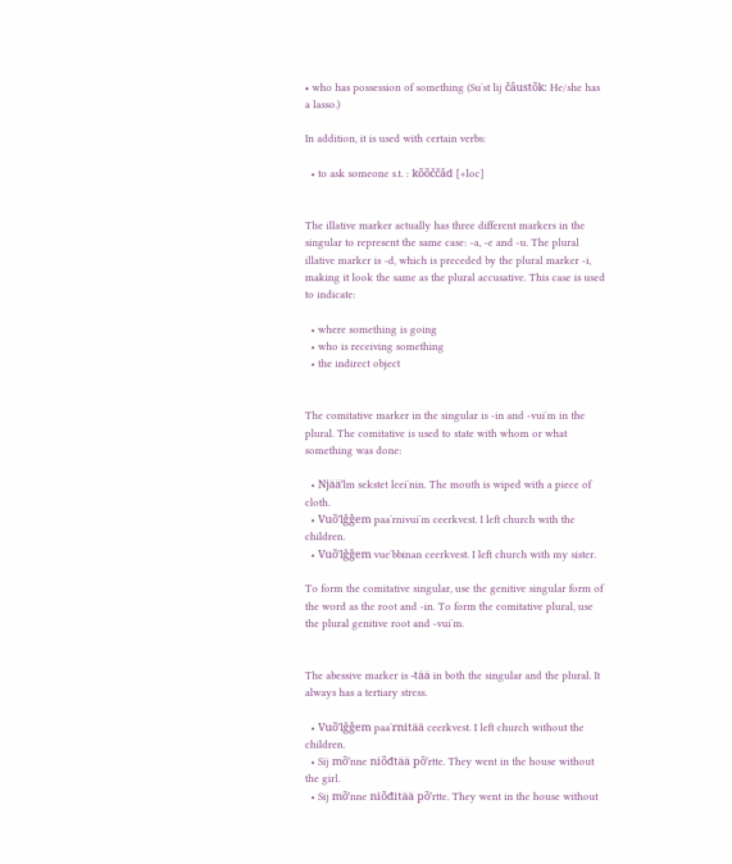• who has possession of something (Suʹst lij čâustõk: He/she has a lasso.)

In addition, it is used with certain verbs:

  • to ask someone s.t. : kõõččâd [+loc]


The illative marker actually has three different markers in the singular to represent the same case: -a, -e and -u. The plural illative marker is -d, which is preceded by the plural marker -i, making it look the same as the plural accusative. This case is used to indicate:

  • where something is going
  • who is receiving something
  • the indirect object


The comitative marker in the singular is -in and -vuiʹm in the plural. The comitative is used to state with whom or what something was done:

  • Njääʹlm sekstet leeiʹnin. The mouth is wiped with a piece of cloth.
  • Vuõʹlǧǧem paaʹrnivuiʹm ceerkvest. I left church with the children.
  • Vuõʹlǧǧem vueʹbbinan ceerkvest. I left church with my sister.

To form the comitative singular, use the genitive singular form of the word as the root and -in. To form the comitative plural, use the plural genitive root and -vuiʹm.


The abessive marker is -tää in both the singular and the plural. It always has a tertiary stress.

  • Vuõʹlǧǧem paaʹrnitää ceerkvest. I left church without the children.
  • Sij mõʹnne niõđtää põʹrtte. They went in the house without the girl.
  • Sij mõʹnne niõđitää põʹrtte. They went in the house without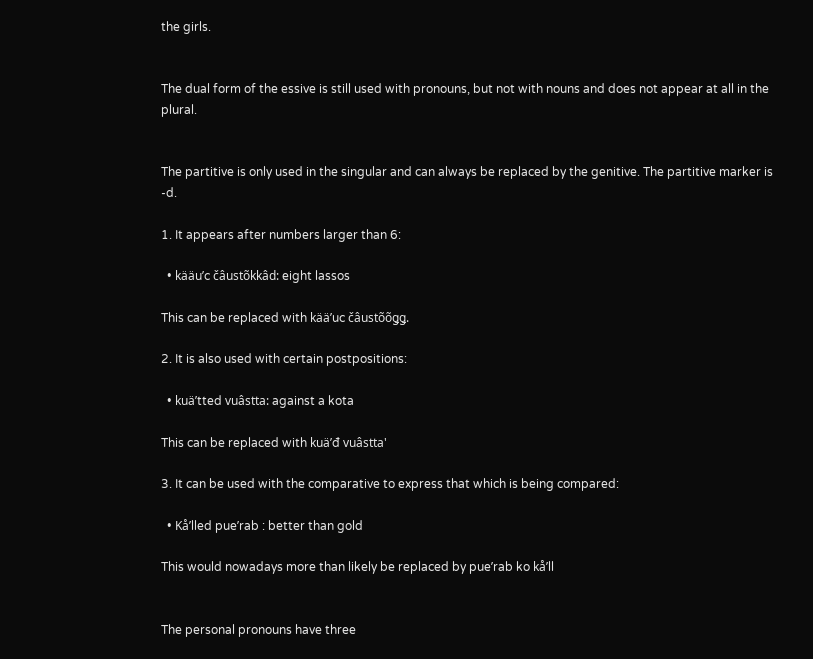the girls.


The dual form of the essive is still used with pronouns, but not with nouns and does not appear at all in the plural.


The partitive is only used in the singular and can always be replaced by the genitive. The partitive marker is -d.

1. It appears after numbers larger than 6:

  • kääuʹc čâustõkkâd: eight lassos

This can be replaced with kääʹuc čâustõõǥǥ.

2. It is also used with certain postpositions:

  • kuäʹtted vuâstta: against a kota

This can be replaced with kuäʹđ vuâstta'

3. It can be used with the comparative to express that which is being compared:

  • Kåʹlled pueʹrab : better than gold

This would nowadays more than likely be replaced by pueʹrab ko kåʹll


The personal pronouns have three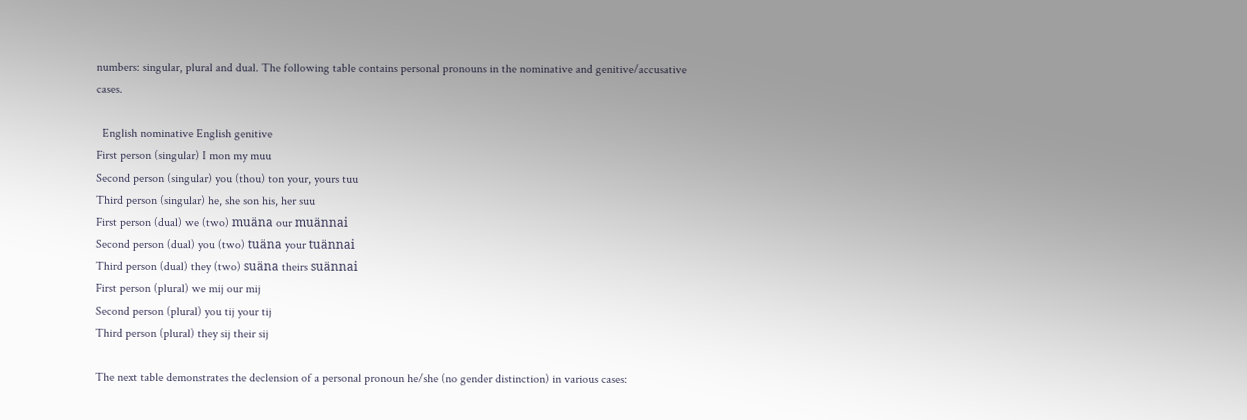numbers: singular, plural and dual. The following table contains personal pronouns in the nominative and genitive/accusative cases.

  English nominative English genitive
First person (singular) I mon my muu
Second person (singular) you (thou) ton your, yours tuu
Third person (singular) he, she son his, her suu
First person (dual) we (two) muäna our muännai
Second person (dual) you (two) tuäna your tuännai
Third person (dual) they (two) suäna theirs suännai
First person (plural) we mij our mij
Second person (plural) you tij your tij
Third person (plural) they sij their sij

The next table demonstrates the declension of a personal pronoun he/she (no gender distinction) in various cases: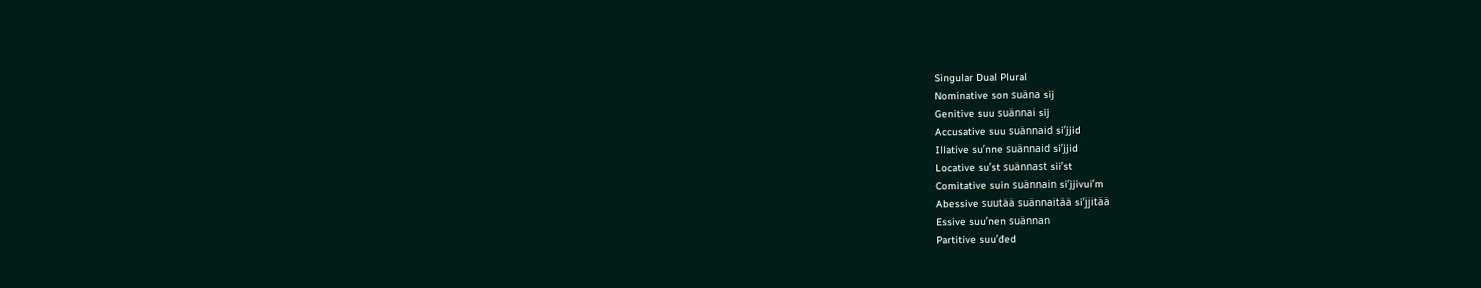Singular Dual Plural
Nominative son suäna sij
Genitive suu suännai sij
Accusative suu suännaid siʹjjid
Illative suʹnne suännaid siʹjjid
Locative suʹst suännast siiʹst
Comitative suin suännain siʹjjivuiʹm
Abessive suutää suännaitää siʹjjitää
Essive suuʹnen suännan
Partitive suuʹđed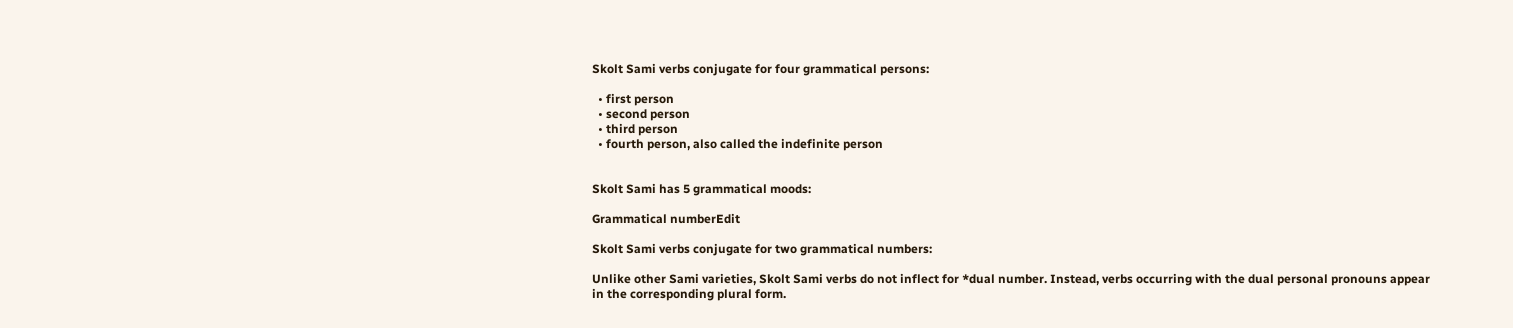Skolt Sami verbs conjugate for four grammatical persons:

  • first person
  • second person
  • third person
  • fourth person, also called the indefinite person


Skolt Sami has 5 grammatical moods:

Grammatical numberEdit

Skolt Sami verbs conjugate for two grammatical numbers:

Unlike other Sami varieties, Skolt Sami verbs do not inflect for *dual number. Instead, verbs occurring with the dual personal pronouns appear in the corresponding plural form.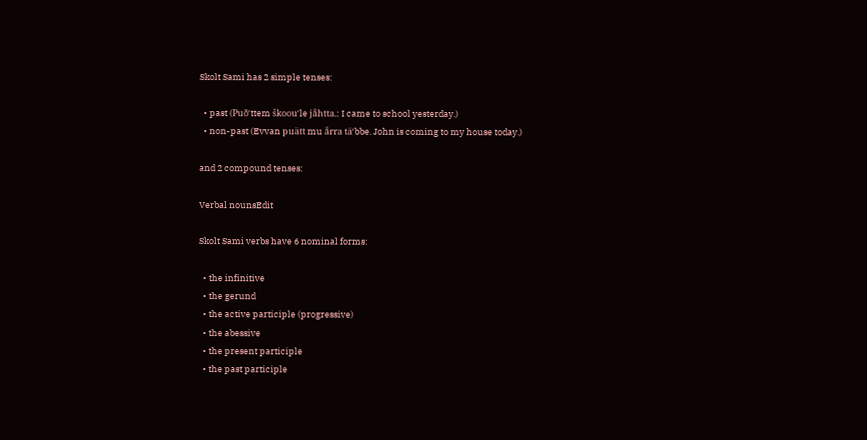Skolt Sami has 2 simple tenses:

  • past (Puõʹttem škoouʹle jåhtta.: I came to school yesterday.)
  • non-past (Evvan puätt mu årra täʹbbe. John is coming to my house today.)

and 2 compound tenses:

Verbal nounsEdit

Skolt Sami verbs have 6 nominal forms:

  • the infinitive
  • the gerund
  • the active participle (progressive)
  • the abessive
  • the present participle
  • the past participle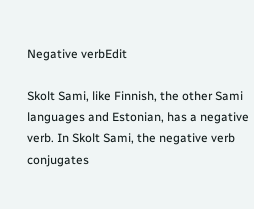Negative verbEdit

Skolt Sami, like Finnish, the other Sami languages and Estonian, has a negative verb. In Skolt Sami, the negative verb conjugates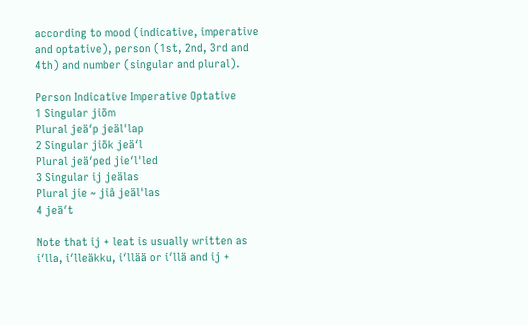according to mood (indicative, imperative and optative), person (1st, 2nd, 3rd and 4th) and number (singular and plural).

Person Indicative Imperative Optative
1 Singular jiõm
Plural jeäʹp jeälˈlap
2 Singular jiõk jeäʹl
Plural jeäʹped jieʹlˈled
3 Singular ij jeälas
Plural jie ~ jiâ jeälˈlas
4 jeäʹt

Note that ij + leat is usually written as iʹlla, iʹlleäkku, iʹllää or iʹllä and ij +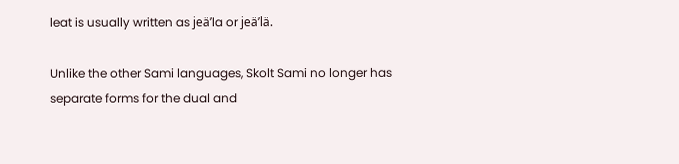leat is usually written as jeäʹla or jeäʹlä.

Unlike the other Sami languages, Skolt Sami no longer has separate forms for the dual and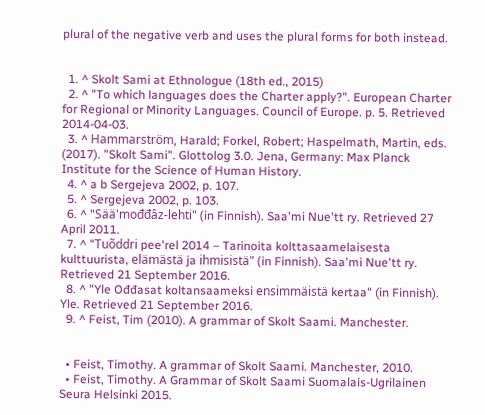plural of the negative verb and uses the plural forms for both instead.


  1. ^ Skolt Sami at Ethnologue (18th ed., 2015)
  2. ^ "To which languages does the Charter apply?". European Charter for Regional or Minority Languages. Council of Europe. p. 5. Retrieved 2014-04-03.
  3. ^ Hammarström, Harald; Forkel, Robert; Haspelmath, Martin, eds. (2017). "Skolt Sami". Glottolog 3.0. Jena, Germany: Max Planck Institute for the Science of Human History.
  4. ^ a b Sergejeva 2002, p. 107.
  5. ^ Sergejeva 2002, p. 103.
  6. ^ "Sää'mođđâz-lehti" (in Finnish). Saa'mi Nue'tt ry. Retrieved 27 April 2011.
  7. ^ "Tuõddri pee'rel 2014 – Tarinoita kolttasaamelaisesta kulttuurista, elämästä ja ihmisistä" (in Finnish). Saa'mi Nue'tt ry. Retrieved 21 September 2016.
  8. ^ "Yle Ođđasat koltansaameksi ensimmäistä kertaa" (in Finnish). Yle. Retrieved 21 September 2016.
  9. ^ Feist, Tim (2010). A grammar of Skolt Saami. Manchester.


  • Feist, Timothy. A grammar of Skolt Saami. Manchester, 2010.
  • Feist, Timothy. A Grammar of Skolt Saami Suomalais-Ugrilainen Seura Helsinki 2015.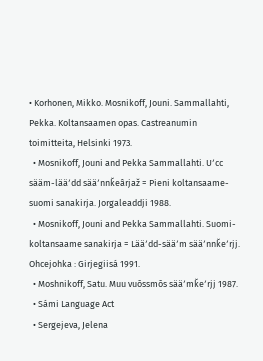• Korhonen, Mikko. Mosnikoff, Jouni. Sammallahti, Pekka. Koltansaamen opas. Castreanumin toimitteita, Helsinki 1973.
  • Mosnikoff, Jouni and Pekka Sammallahti. Uʹcc sääm-lääʹdd sääʹnnǩeârjaž = Pieni koltansaame-suomi sanakirja. Jorgaleaddji 1988.
  • Mosnikoff, Jouni and Pekka Sammallahti. Suomi-koltansaame sanakirja = Lääʹdd-sääʹm sääʹnnǩeʹrjj. Ohcejohka : Girjegiisá 1991.
  • Moshnikoff, Satu. Muu vuõssmõs sääʹmǩeʹrjj 1987.
  • Sámi Language Act
  • Sergejeva, Jelena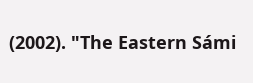(2002). "The Eastern Sámi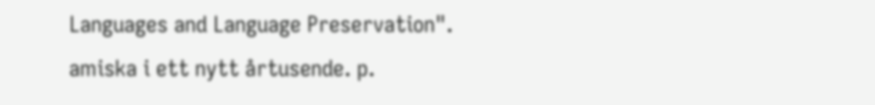Languages and Language Preservation". amiska i ett nytt årtusende. p.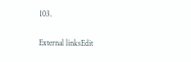103.

External linksEdit